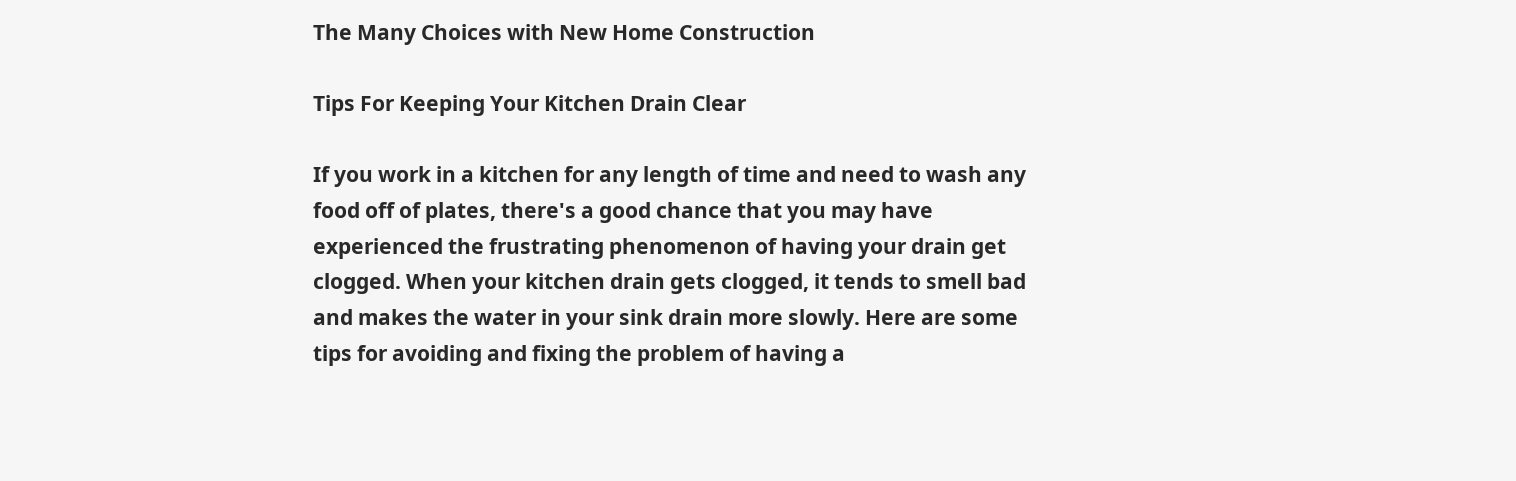The Many Choices with New Home Construction

Tips For Keeping Your Kitchen Drain Clear

If you work in a kitchen for any length of time and need to wash any food off of plates, there's a good chance that you may have experienced the frustrating phenomenon of having your drain get clogged. When your kitchen drain gets clogged, it tends to smell bad and makes the water in your sink drain more slowly. Here are some tips for avoiding and fixing the problem of having a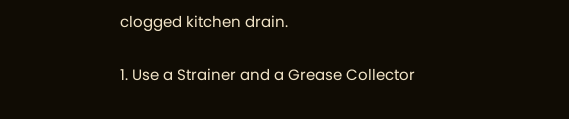clogged kitchen drain.

1. Use a Strainer and a Grease Collector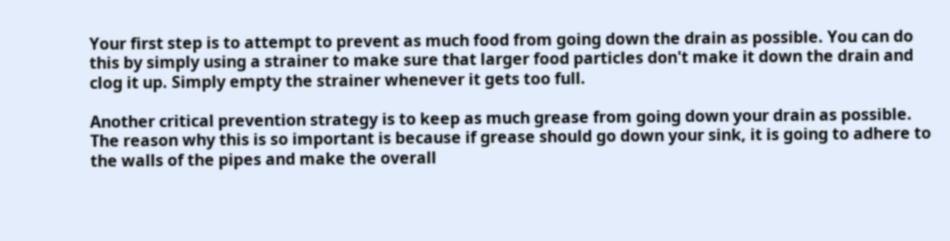Your first step is to attempt to prevent as much food from going down the drain as possible. You can do this by simply using a strainer to make sure that larger food particles don't make it down the drain and clog it up. Simply empty the strainer whenever it gets too full.

Another critical prevention strategy is to keep as much grease from going down your drain as possible. The reason why this is so important is because if grease should go down your sink, it is going to adhere to the walls of the pipes and make the overall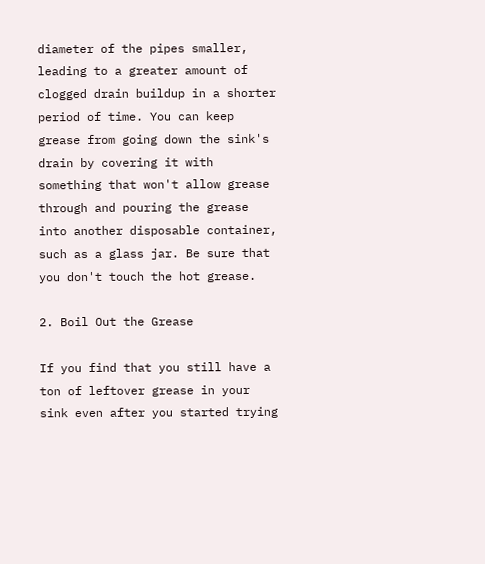diameter of the pipes smaller, leading to a greater amount of clogged drain buildup in a shorter period of time. You can keep grease from going down the sink's drain by covering it with something that won't allow grease through and pouring the grease into another disposable container, such as a glass jar. Be sure that you don't touch the hot grease.

2. Boil Out the Grease

If you find that you still have a ton of leftover grease in your sink even after you started trying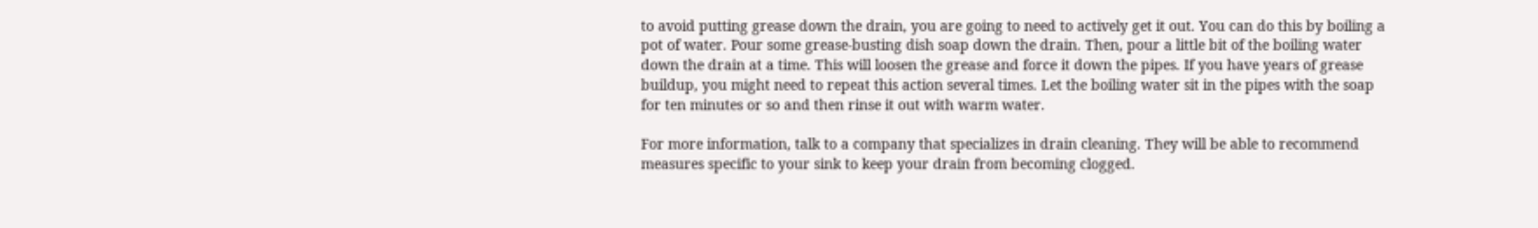to avoid putting grease down the drain, you are going to need to actively get it out. You can do this by boiling a pot of water. Pour some grease-busting dish soap down the drain. Then, pour a little bit of the boiling water down the drain at a time. This will loosen the grease and force it down the pipes. If you have years of grease buildup, you might need to repeat this action several times. Let the boiling water sit in the pipes with the soap for ten minutes or so and then rinse it out with warm water.

For more information, talk to a company that specializes in drain cleaning. They will be able to recommend measures specific to your sink to keep your drain from becoming clogged.